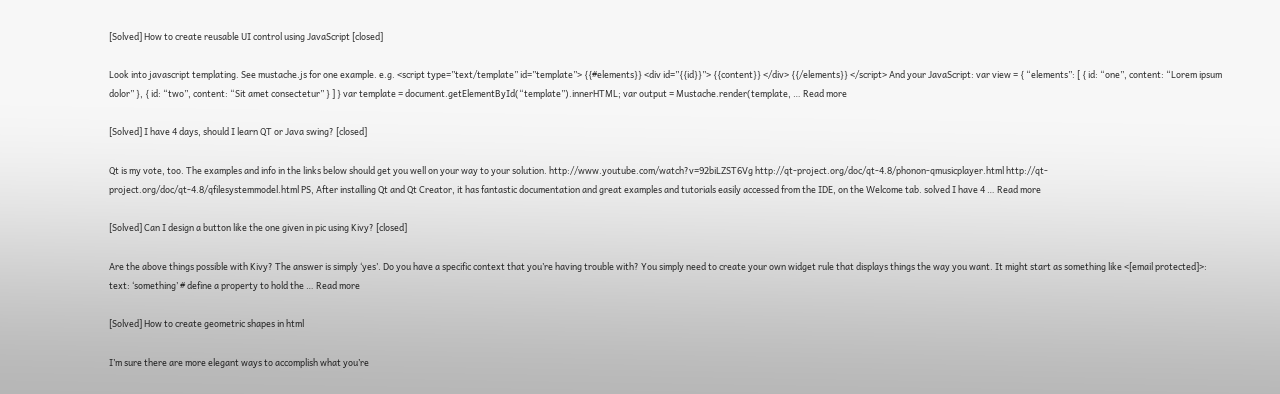[Solved] How to create reusable UI control using JavaScript [closed]

Look into javascript templating. See mustache.js for one example. e.g. <script type=”text/template” id=”template”> {{#elements}} <div id=”{{id}}”> {{content}} </div> {{/elements}} </script> And your JavaScript: var view = { “elements”: [ { id: “one”, content: “Lorem ipsum dolor” }, { id: “two”, content: “Sit amet consectetur” } ] } var template = document.getElementById(“template”).innerHTML; var output = Mustache.render(template, … Read more

[Solved] I have 4 days, should I learn QT or Java swing? [closed]

Qt is my vote, too. The examples and info in the links below should get you well on your way to your solution. http://www.youtube.com/watch?v=92biLZST6Vg http://qt-project.org/doc/qt-4.8/phonon-qmusicplayer.html http://qt-project.org/doc/qt-4.8/qfilesystemmodel.html PS, After installing Qt and Qt Creator, it has fantastic documentation and great examples and tutorials easily accessed from the IDE, on the Welcome tab. solved I have 4 … Read more

[Solved] Can I design a button like the one given in pic using Kivy? [closed]

Are the above things possible with Kivy? The answer is simply ‘yes’. Do you have a specific context that you’re having trouble with? You simply need to create your own widget rule that displays things the way you want. It might start as something like <[email protected]>: text: ‘something’ # define a property to hold the … Read more

[Solved] How to create geometric shapes in html

I’m sure there are more elegant ways to accomplish what you’re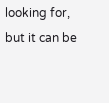looking for, but it can be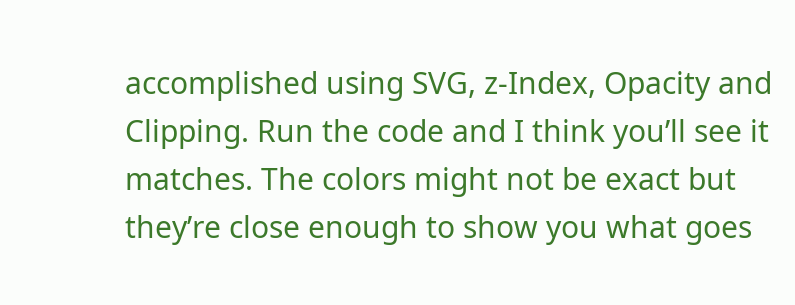accomplished using SVG, z-Index, Opacity and Clipping. Run the code and I think you’ll see it matches. The colors might not be exact but they’re close enough to show you what goes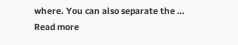where. You can also separate the … Read more